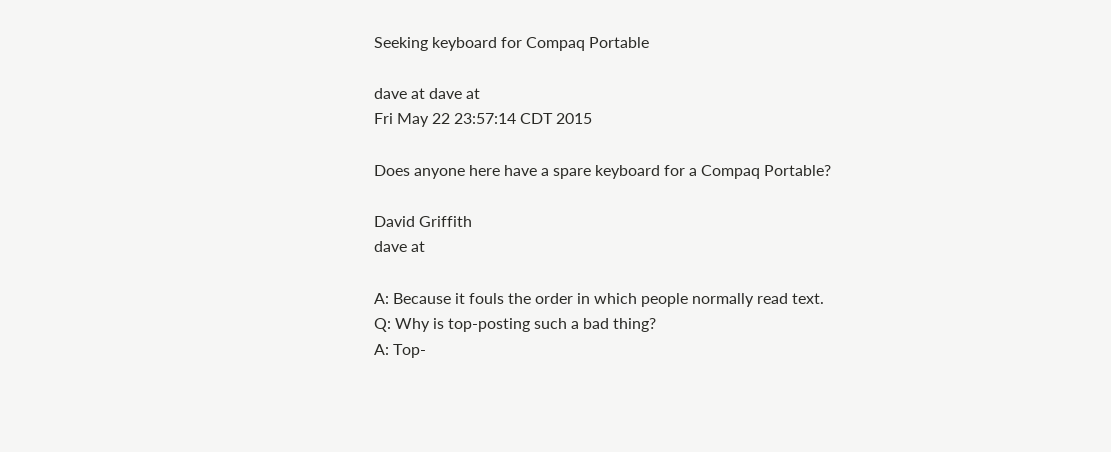Seeking keyboard for Compaq Portable

dave at dave at
Fri May 22 23:57:14 CDT 2015

Does anyone here have a spare keyboard for a Compaq Portable?

David Griffith
dave at

A: Because it fouls the order in which people normally read text.
Q: Why is top-posting such a bad thing?
A: Top-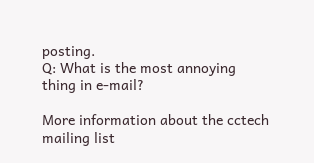posting.
Q: What is the most annoying thing in e-mail?

More information about the cctech mailing list